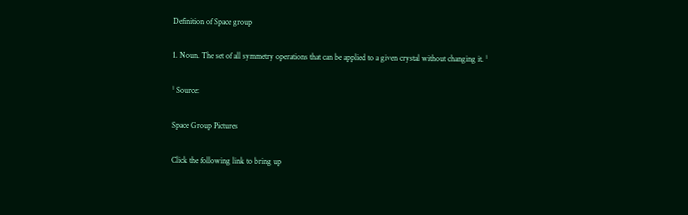Definition of Space group

1. Noun. The set of all symmetry operations that can be applied to a given crystal without changing it. ¹

¹ Source:

Space Group Pictures

Click the following link to bring up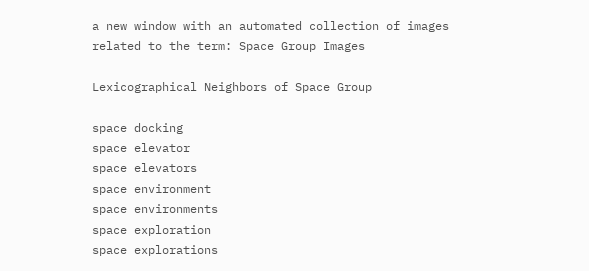a new window with an automated collection of images related to the term: Space Group Images

Lexicographical Neighbors of Space Group

space docking
space elevator
space elevators
space environment
space environments
space exploration
space explorations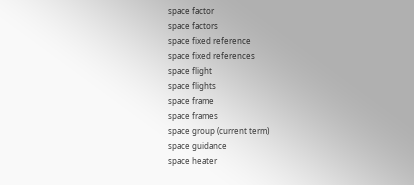space factor
space factors
space fixed reference
space fixed references
space flight
space flights
space frame
space frames
space group (current term)
space guidance
space heater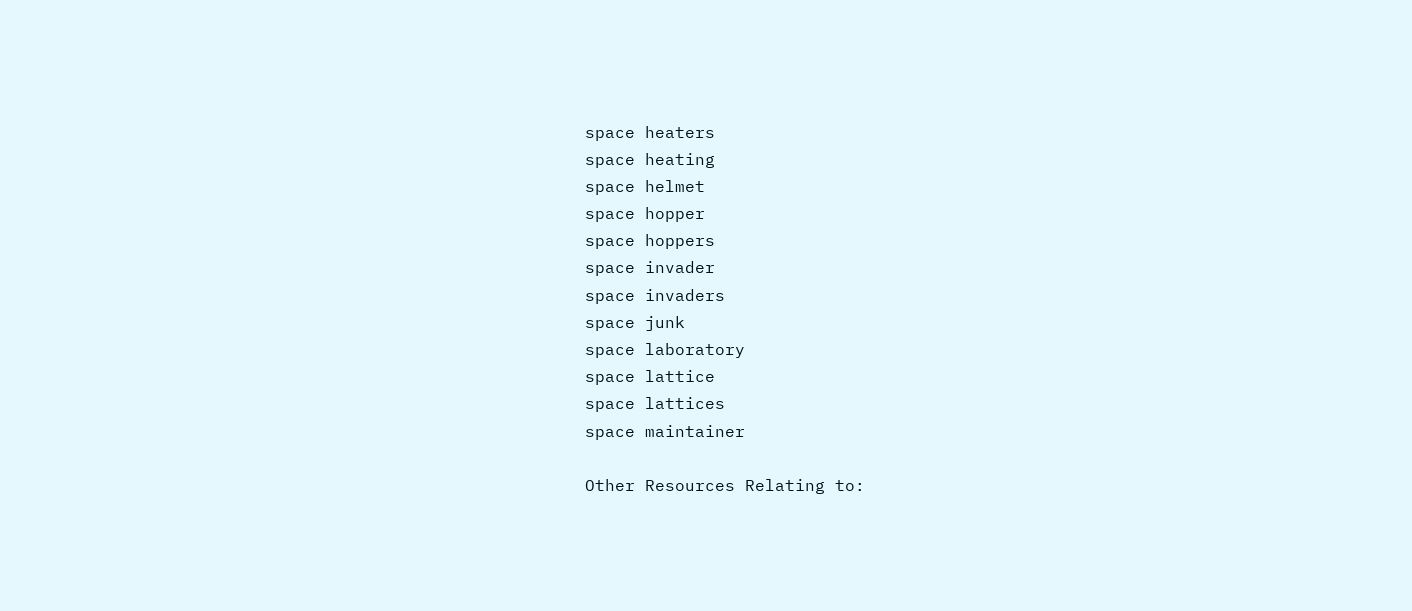space heaters
space heating
space helmet
space hopper
space hoppers
space invader
space invaders
space junk
space laboratory
space lattice
space lattices
space maintainer

Other Resources Relating to: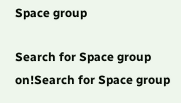Space group

Search for Space group on!Search for Space group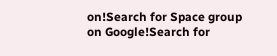on!Search for Space group on Google!Search for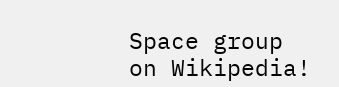Space group on Wikipedia!